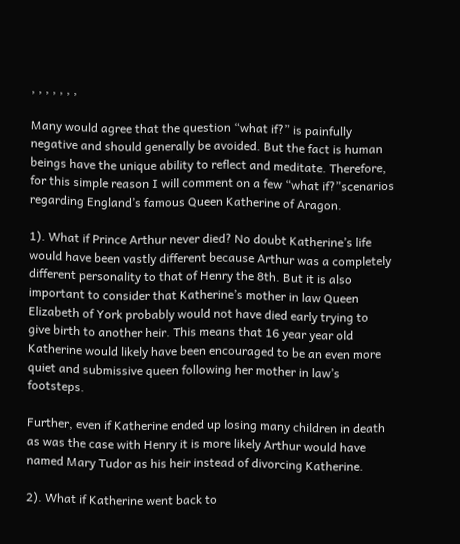, , , , , , ,

Many would agree that the question “what if?” is painfully negative and should generally be avoided. But the fact is human beings have the unique ability to reflect and meditate. Therefore, for this simple reason I will comment on a few “what if?”scenarios regarding England’s famous Queen Katherine of Aragon.

1). What if Prince Arthur never died? No doubt Katherine’s life would have been vastly different because Arthur was a completely different personality to that of Henry the 8th. But it is also important to consider that Katherine’s mother in law Queen Elizabeth of York probably would not have died early trying to give birth to another heir. This means that 16 year year old Katherine would likely have been encouraged to be an even more quiet and submissive queen following her mother in law’s footsteps.

Further, even if Katherine ended up losing many children in death as was the case with Henry it is more likely Arthur would have named Mary Tudor as his heir instead of divorcing Katherine.

2). What if Katherine went back to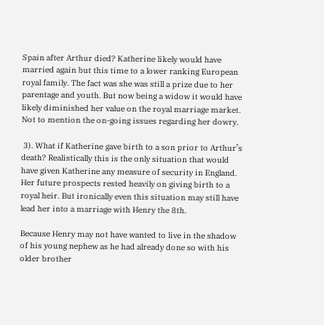Spain after Arthur died? Katherine likely would have married again but this time to a lower ranking European royal family. The fact was she was still a prize due to her parentage and youth. But now being a widow it would have likely diminished her value on the royal marriage market. Not to mention the on-going issues regarding her dowry.

 3). What if Katherine gave birth to a son prior to Arthur’s death? Realistically this is the only situation that would have given Katherine any measure of security in England. Her future prospects rested heavily on giving birth to a royal heir. But ironically even this situation may still have lead her into a marriage with Henry the 8th.

Because Henry may not have wanted to live in the shadow of his young nephew as he had already done so with his older brother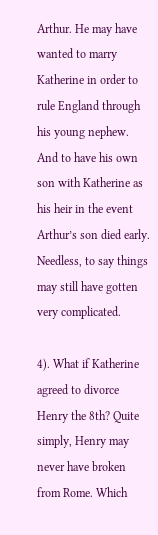Arthur. He may have wanted to marry Katherine in order to rule England through his young nephew. And to have his own son with Katherine as his heir in the event Arthur’s son died early. Needless, to say things may still have gotten very complicated.

4). What if Katherine agreed to divorce Henry the 8th? Quite simply, Henry may never have broken from Rome. Which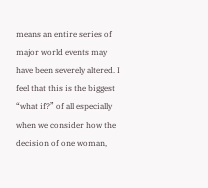means an entire series of major world events may have been severely altered. I feel that this is the biggest “what if?” of all especially when we consider how the decision of one woman,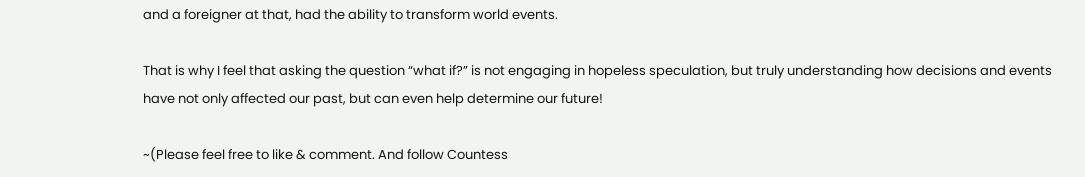and a foreigner at that, had the ability to transform world events.

That is why I feel that asking the question “what if?” is not engaging in hopeless speculation, but truly understanding how decisions and events have not only affected our past, but can even help determine our future!

~(Please feel free to like & comment. And follow Countess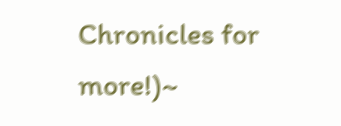Chronicles for more!)~